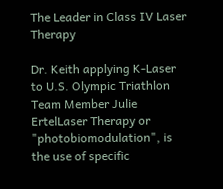The Leader in Class IV Laser Therapy

Dr. Keith applying K-Laser to U.S. Olympic Triathlon Team Member Julie ErtelLaser Therapy or "photobiomodulation", is the use of specific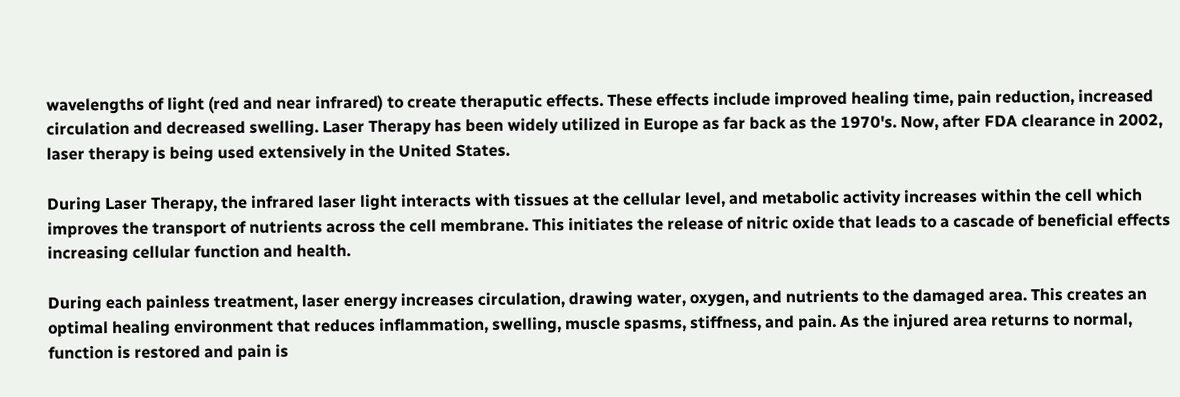wavelengths of light (red and near infrared) to create theraputic effects. These effects include improved healing time, pain reduction, increased circulation and decreased swelling. Laser Therapy has been widely utilized in Europe as far back as the 1970's. Now, after FDA clearance in 2002, laser therapy is being used extensively in the United States.

During Laser Therapy, the infrared laser light interacts with tissues at the cellular level, and metabolic activity increases within the cell which improves the transport of nutrients across the cell membrane. This initiates the release of nitric oxide that leads to a cascade of beneficial effects increasing cellular function and health.

During each painless treatment, laser energy increases circulation, drawing water, oxygen, and nutrients to the damaged area. This creates an optimal healing environment that reduces inflammation, swelling, muscle spasms, stiffness, and pain. As the injured area returns to normal, function is restored and pain is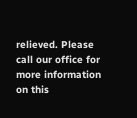relieved. Please call our office for more information on this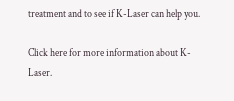treatment and to see if K-Laser can help you.

Click here for more information about K-Laser.